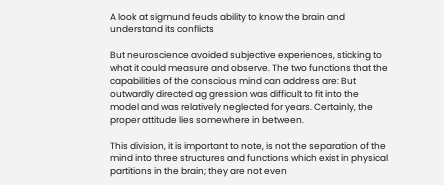A look at sigmund feuds ability to know the brain and understand its conflicts

But neuroscience avoided subjective experiences, sticking to what it could measure and observe. The two functions that the capabilities of the conscious mind can address are: But outwardly directed ag gression was difficult to fit into the model and was relatively neglected for years. Certainly, the proper attitude lies somewhere in between.

This division, it is important to note, is not the separation of the mind into three structures and functions which exist in physical partitions in the brain; they are not even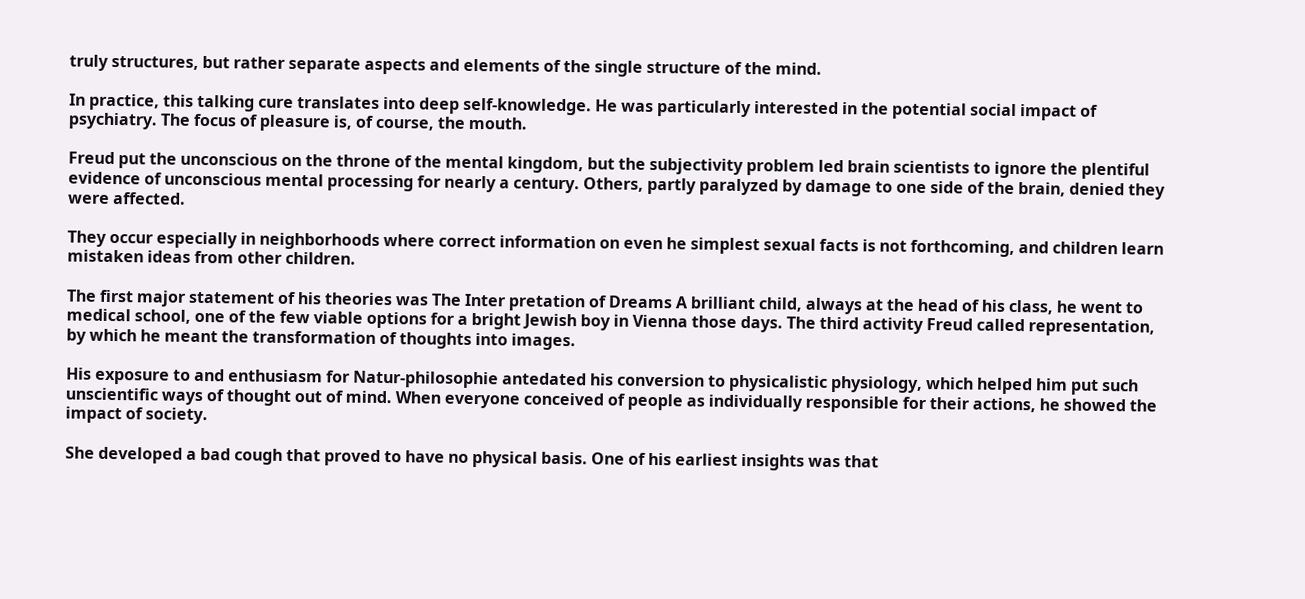truly structures, but rather separate aspects and elements of the single structure of the mind.

In practice, this talking cure translates into deep self-knowledge. He was particularly interested in the potential social impact of psychiatry. The focus of pleasure is, of course, the mouth.

Freud put the unconscious on the throne of the mental kingdom, but the subjectivity problem led brain scientists to ignore the plentiful evidence of unconscious mental processing for nearly a century. Others, partly paralyzed by damage to one side of the brain, denied they were affected.

They occur especially in neighborhoods where correct information on even he simplest sexual facts is not forthcoming, and children learn mistaken ideas from other children.

The first major statement of his theories was The Inter pretation of Dreams A brilliant child, always at the head of his class, he went to medical school, one of the few viable options for a bright Jewish boy in Vienna those days. The third activity Freud called representation, by which he meant the transformation of thoughts into images.

His exposure to and enthusiasm for Natur-philosophie antedated his conversion to physicalistic physiology, which helped him put such unscientific ways of thought out of mind. When everyone conceived of people as individually responsible for their actions, he showed the impact of society.

She developed a bad cough that proved to have no physical basis. One of his earliest insights was that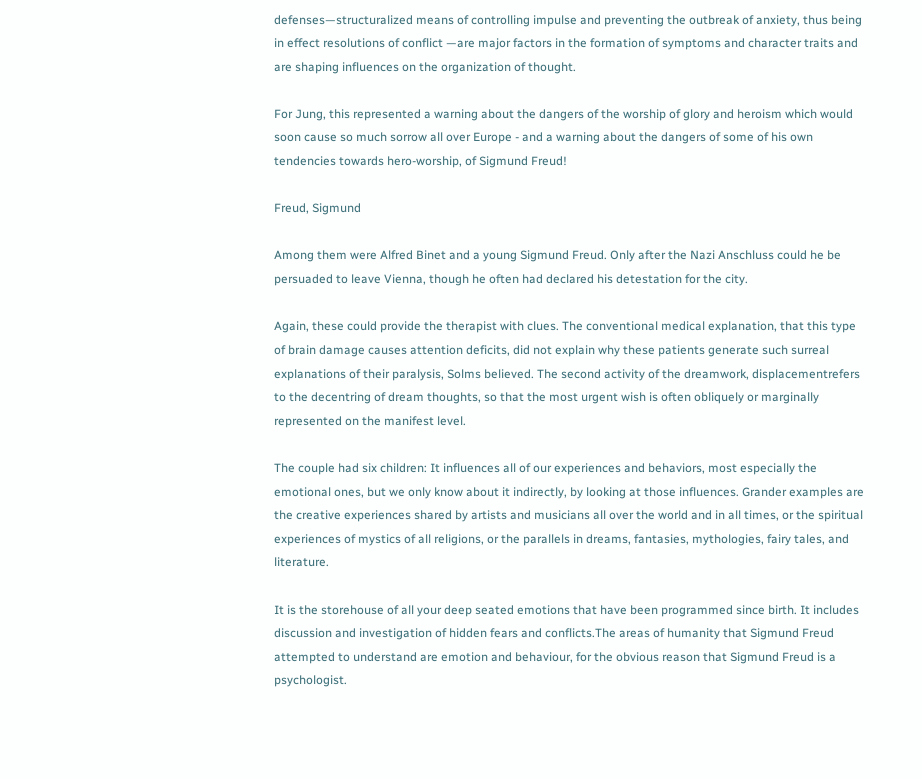defenses—structuralized means of controlling impulse and preventing the outbreak of anxiety, thus being in effect resolutions of conflict —are major factors in the formation of symptoms and character traits and are shaping influences on the organization of thought.

For Jung, this represented a warning about the dangers of the worship of glory and heroism which would soon cause so much sorrow all over Europe - and a warning about the dangers of some of his own tendencies towards hero-worship, of Sigmund Freud!

Freud, Sigmund

Among them were Alfred Binet and a young Sigmund Freud. Only after the Nazi Anschluss could he be persuaded to leave Vienna, though he often had declared his detestation for the city.

Again, these could provide the therapist with clues. The conventional medical explanation, that this type of brain damage causes attention deficits, did not explain why these patients generate such surreal explanations of their paralysis, Solms believed. The second activity of the dreamwork, displacementrefers to the decentring of dream thoughts, so that the most urgent wish is often obliquely or marginally represented on the manifest level.

The couple had six children: It influences all of our experiences and behaviors, most especially the emotional ones, but we only know about it indirectly, by looking at those influences. Grander examples are the creative experiences shared by artists and musicians all over the world and in all times, or the spiritual experiences of mystics of all religions, or the parallels in dreams, fantasies, mythologies, fairy tales, and literature.

It is the storehouse of all your deep seated emotions that have been programmed since birth. It includes discussion and investigation of hidden fears and conflicts.The areas of humanity that Sigmund Freud attempted to understand are emotion and behaviour, for the obvious reason that Sigmund Freud is a psychologist.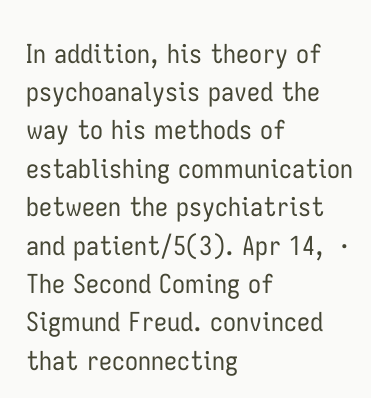In addition, his theory of psychoanalysis paved the way to his methods of establishing communication between the psychiatrist and patient/5(3). Apr 14,  · The Second Coming of Sigmund Freud. convinced that reconnecting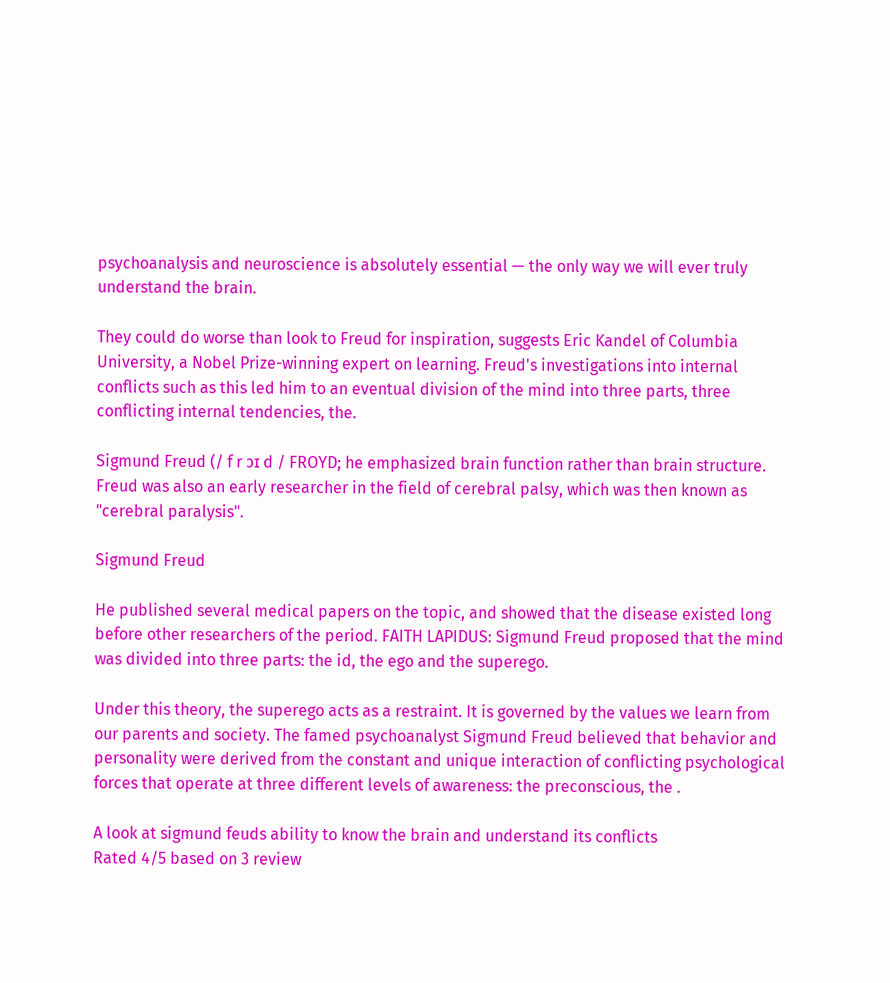psychoanalysis and neuroscience is absolutely essential — the only way we will ever truly understand the brain.

They could do worse than look to Freud for inspiration, suggests Eric Kandel of Columbia University, a Nobel Prize-winning expert on learning. Freud's investigations into internal conflicts such as this led him to an eventual division of the mind into three parts, three conflicting internal tendencies, the.

Sigmund Freud (/ f r ɔɪ d / FROYD; he emphasized brain function rather than brain structure. Freud was also an early researcher in the field of cerebral palsy, which was then known as "cerebral paralysis".

Sigmund Freud

He published several medical papers on the topic, and showed that the disease existed long before other researchers of the period. FAITH LAPIDUS: Sigmund Freud proposed that the mind was divided into three parts: the id, the ego and the superego.

Under this theory, the superego acts as a restraint. It is governed by the values we learn from our parents and society. The famed psychoanalyst Sigmund Freud believed that behavior and personality were derived from the constant and unique interaction of conflicting psychological forces that operate at three different levels of awareness: the preconscious, the .

A look at sigmund feuds ability to know the brain and understand its conflicts
Rated 4/5 based on 3 review